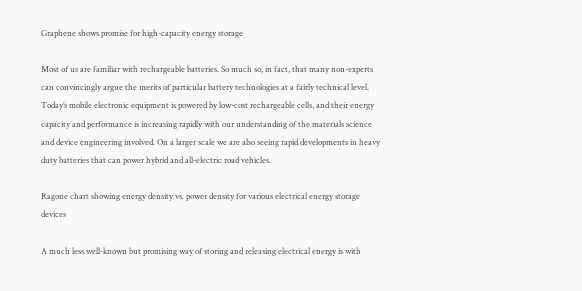Graphene shows promise for high-capacity energy storage

Most of us are familiar with rechargeable batteries. So much so, in fact, that many non-experts can convincingly argue the merits of particular battery technologies at a fairly technical level. Today’s mobile electronic equipment is powered by low-cost rechargeable cells, and their energy capacity and performance is increasing rapidly with our understanding of the materials science and device engineering involved. On a larger scale we are also seeing rapid developments in heavy duty batteries that can power hybrid and all-electric road vehicles.

Ragone chart showing energy density vs. power density for various electrical energy storage devices

A much less well-known but promising way of storing and releasing electrical energy is with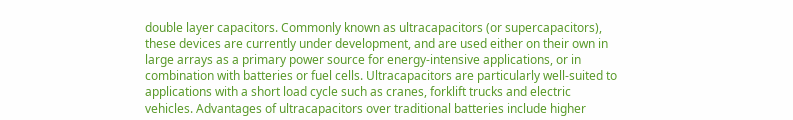double layer capacitors. Commonly known as ultracapacitors (or supercapacitors), these devices are currently under development, and are used either on their own in large arrays as a primary power source for energy-intensive applications, or in combination with batteries or fuel cells. Ultracapacitors are particularly well-suited to applications with a short load cycle such as cranes, forklift trucks and electric vehicles. Advantages of ultracapacitors over traditional batteries include higher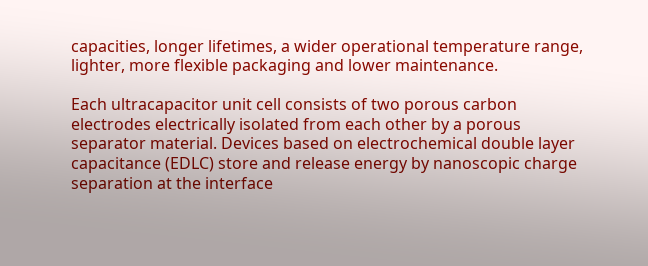capacities, longer lifetimes, a wider operational temperature range, lighter, more flexible packaging and lower maintenance.

Each ultracapacitor unit cell consists of two porous carbon electrodes electrically isolated from each other by a porous separator material. Devices based on electrochemical double layer capacitance (EDLC) store and release energy by nanoscopic charge separation at the interface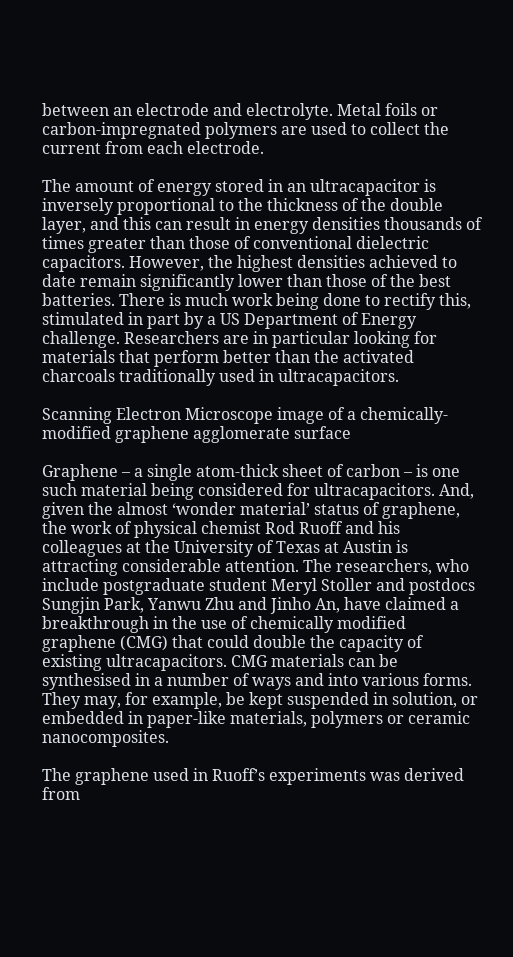between an electrode and electrolyte. Metal foils or carbon-impregnated polymers are used to collect the current from each electrode.

The amount of energy stored in an ultracapacitor is inversely proportional to the thickness of the double layer, and this can result in energy densities thousands of times greater than those of conventional dielectric capacitors. However, the highest densities achieved to date remain significantly lower than those of the best batteries. There is much work being done to rectify this, stimulated in part by a US Department of Energy challenge. Researchers are in particular looking for materials that perform better than the activated charcoals traditionally used in ultracapacitors.

Scanning Electron Microscope image of a chemically-modified graphene agglomerate surface

Graphene – a single atom-thick sheet of carbon – is one such material being considered for ultracapacitors. And, given the almost ‘wonder material’ status of graphene, the work of physical chemist Rod Ruoff and his colleagues at the University of Texas at Austin is attracting considerable attention. The researchers, who include postgraduate student Meryl Stoller and postdocs Sungjin Park, Yanwu Zhu and Jinho An, have claimed a breakthrough in the use of chemically modified graphene (CMG) that could double the capacity of existing ultracapacitors. CMG materials can be synthesised in a number of ways and into various forms. They may, for example, be kept suspended in solution, or embedded in paper-like materials, polymers or ceramic nanocomposites.

The graphene used in Ruoff’s experiments was derived from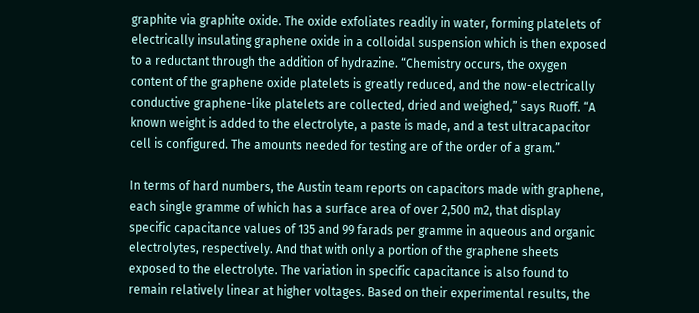graphite via graphite oxide. The oxide exfoliates readily in water, forming platelets of electrically insulating graphene oxide in a colloidal suspension which is then exposed to a reductant through the addition of hydrazine. “Chemistry occurs, the oxygen content of the graphene oxide platelets is greatly reduced, and the now-electrically conductive graphene-like platelets are collected, dried and weighed,” says Ruoff. “A known weight is added to the electrolyte, a paste is made, and a test ultracapacitor cell is configured. The amounts needed for testing are of the order of a gram.”

In terms of hard numbers, the Austin team reports on capacitors made with graphene, each single gramme of which has a surface area of over 2,500 m2, that display specific capacitance values of 135 and 99 farads per gramme in aqueous and organic electrolytes, respectively. And that with only a portion of the graphene sheets exposed to the electrolyte. The variation in specific capacitance is also found to remain relatively linear at higher voltages. Based on their experimental results, the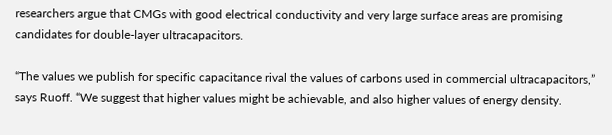researchers argue that CMGs with good electrical conductivity and very large surface areas are promising candidates for double-layer ultracapacitors.

“The values we publish for specific capacitance rival the values of carbons used in commercial ultracapacitors,” says Ruoff. “We suggest that higher values might be achievable, and also higher values of energy density.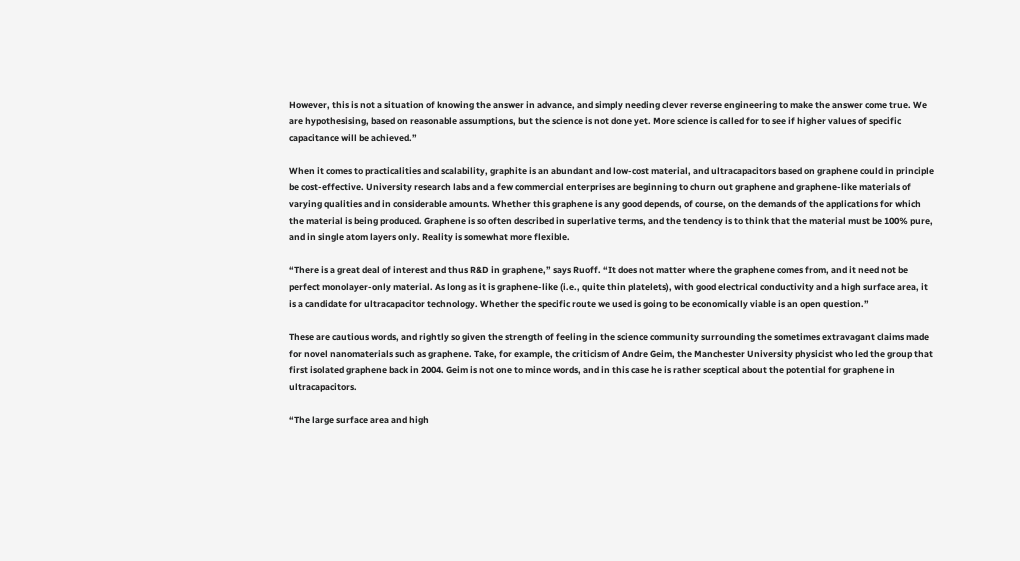However, this is not a situation of knowing the answer in advance, and simply needing clever reverse engineering to make the answer come true. We are hypothesising, based on reasonable assumptions, but the science is not done yet. More science is called for to see if higher values of specific capacitance will be achieved.”

When it comes to practicalities and scalability, graphite is an abundant and low-cost material, and ultracapacitors based on graphene could in principle be cost-effective. University research labs and a few commercial enterprises are beginning to churn out graphene and graphene-like materials of varying qualities and in considerable amounts. Whether this graphene is any good depends, of course, on the demands of the applications for which the material is being produced. Graphene is so often described in superlative terms, and the tendency is to think that the material must be 100% pure, and in single atom layers only. Reality is somewhat more flexible.

“There is a great deal of interest and thus R&D in graphene,” says Ruoff. “It does not matter where the graphene comes from, and it need not be perfect monolayer-only material. As long as it is graphene-like (i.e., quite thin platelets), with good electrical conductivity and a high surface area, it is a candidate for ultracapacitor technology. Whether the specific route we used is going to be economically viable is an open question.”

These are cautious words, and rightly so given the strength of feeling in the science community surrounding the sometimes extravagant claims made for novel nanomaterials such as graphene. Take, for example, the criticism of Andre Geim, the Manchester University physicist who led the group that first isolated graphene back in 2004. Geim is not one to mince words, and in this case he is rather sceptical about the potential for graphene in ultracapacitors.

“The large surface area and high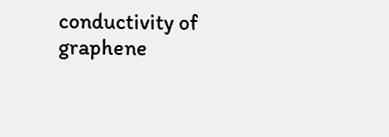conductivity of graphene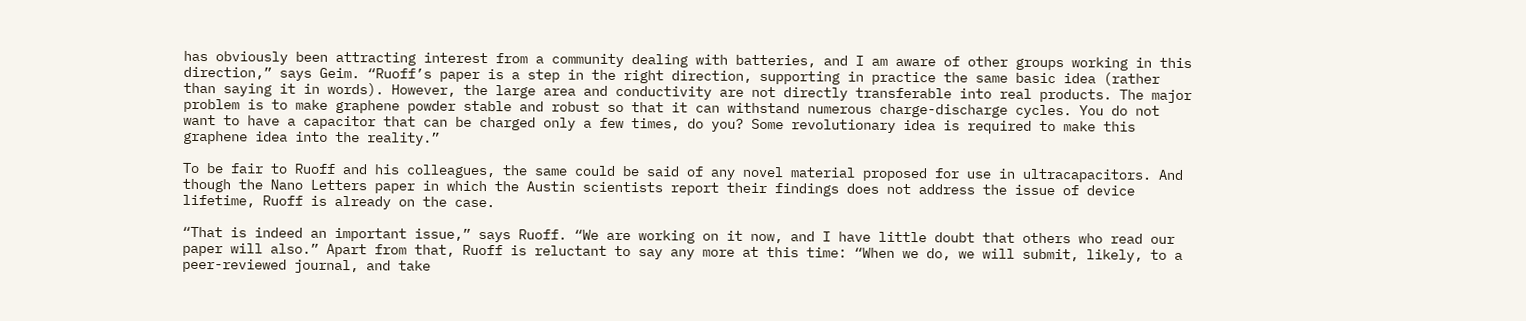has obviously been attracting interest from a community dealing with batteries, and I am aware of other groups working in this direction,” says Geim. “Ruoff’s paper is a step in the right direction, supporting in practice the same basic idea (rather than saying it in words). However, the large area and conductivity are not directly transferable into real products. The major problem is to make graphene powder stable and robust so that it can withstand numerous charge-discharge cycles. You do not want to have a capacitor that can be charged only a few times, do you? Some revolutionary idea is required to make this graphene idea into the reality.”

To be fair to Ruoff and his colleagues, the same could be said of any novel material proposed for use in ultracapacitors. And though the Nano Letters paper in which the Austin scientists report their findings does not address the issue of device lifetime, Ruoff is already on the case.

“That is indeed an important issue,” says Ruoff. “We are working on it now, and I have little doubt that others who read our paper will also.” Apart from that, Ruoff is reluctant to say any more at this time: “When we do, we will submit, likely, to a peer-reviewed journal, and take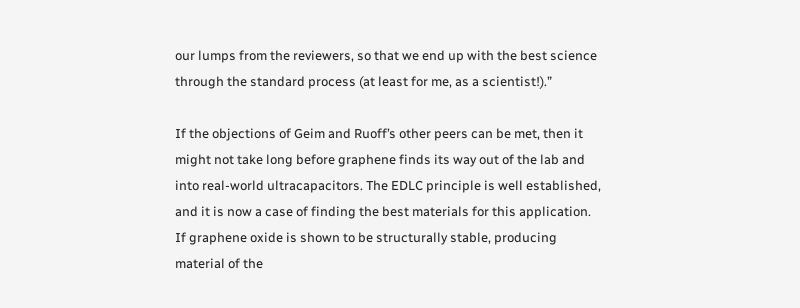our lumps from the reviewers, so that we end up with the best science through the standard process (at least for me, as a scientist!).”

If the objections of Geim and Ruoff’s other peers can be met, then it might not take long before graphene finds its way out of the lab and into real-world ultracapacitors. The EDLC principle is well established, and it is now a case of finding the best materials for this application. If graphene oxide is shown to be structurally stable, producing material of the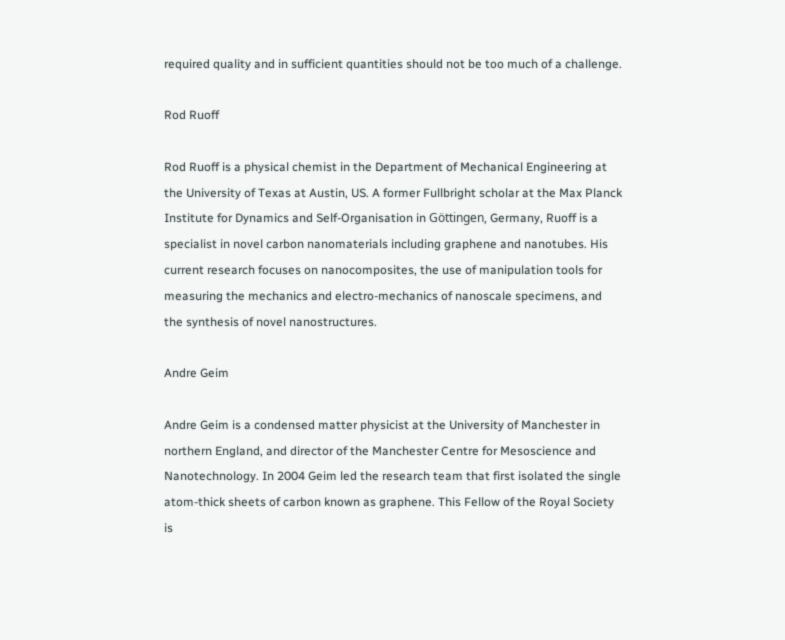required quality and in sufficient quantities should not be too much of a challenge.

Rod Ruoff

Rod Ruoff is a physical chemist in the Department of Mechanical Engineering at the University of Texas at Austin, US. A former Fullbright scholar at the Max Planck Institute for Dynamics and Self-Organisation in Göttingen, Germany, Ruoff is a specialist in novel carbon nanomaterials including graphene and nanotubes. His current research focuses on nanocomposites, the use of manipulation tools for measuring the mechanics and electro-mechanics of nanoscale specimens, and the synthesis of novel nanostructures.

Andre Geim

Andre Geim is a condensed matter physicist at the University of Manchester in northern England, and director of the Manchester Centre for Mesoscience and Nanotechnology. In 2004 Geim led the research team that first isolated the single atom-thick sheets of carbon known as graphene. This Fellow of the Royal Society is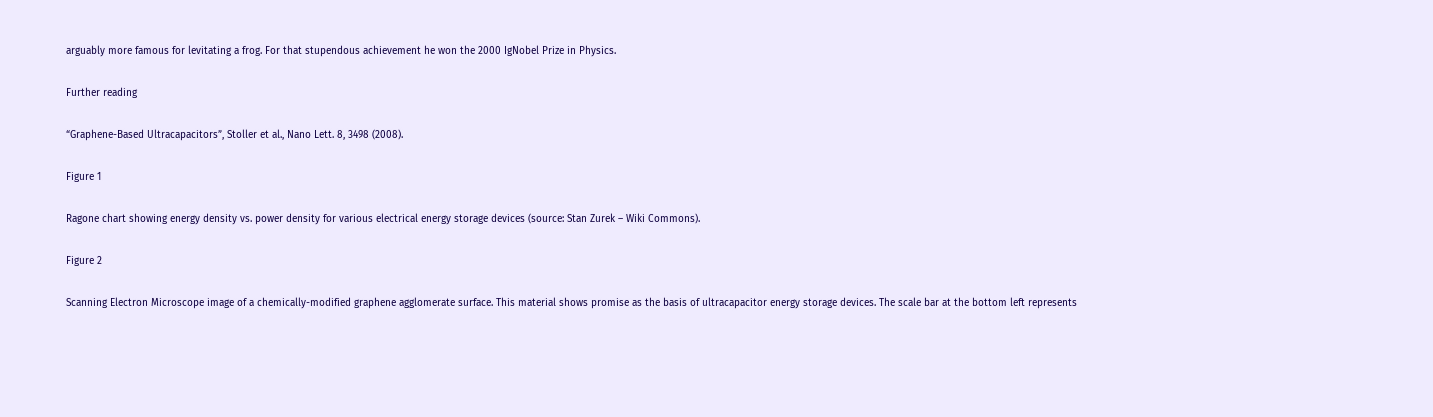arguably more famous for levitating a frog. For that stupendous achievement he won the 2000 IgNobel Prize in Physics.

Further reading

“Graphene-Based Ultracapacitors”, Stoller et al., Nano Lett. 8, 3498 (2008).

Figure 1

Ragone chart showing energy density vs. power density for various electrical energy storage devices (source: Stan Zurek – Wiki Commons).

Figure 2

Scanning Electron Microscope image of a chemically-modified graphene agglomerate surface. This material shows promise as the basis of ultracapacitor energy storage devices. The scale bar at the bottom left represents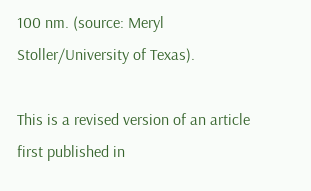100 nm. (source: Meryl Stoller/University of Texas).

This is a revised version of an article first published in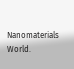Nanomaterials World.